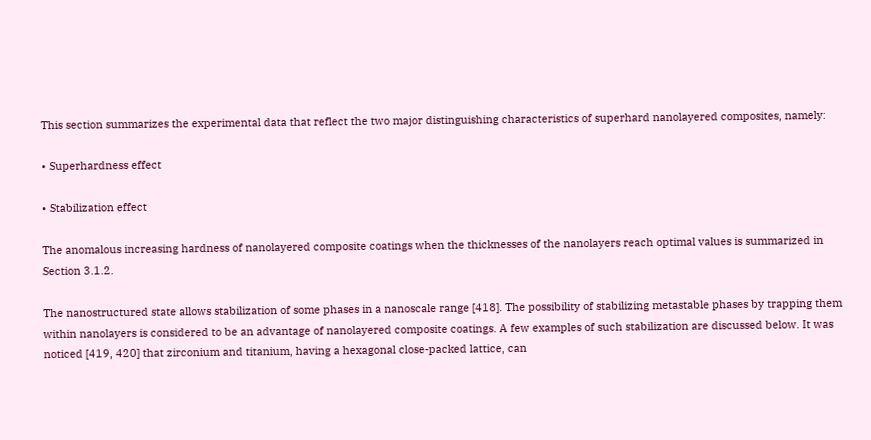This section summarizes the experimental data that reflect the two major distinguishing characteristics of superhard nanolayered composites, namely:

• Superhardness effect

• Stabilization effect

The anomalous increasing hardness of nanolayered composite coatings when the thicknesses of the nanolayers reach optimal values is summarized in Section 3.1.2.

The nanostructured state allows stabilization of some phases in a nanoscale range [418]. The possibility of stabilizing metastable phases by trapping them within nanolayers is considered to be an advantage of nanolayered composite coatings. A few examples of such stabilization are discussed below. It was noticed [419, 420] that zirconium and titanium, having a hexagonal close-packed lattice, can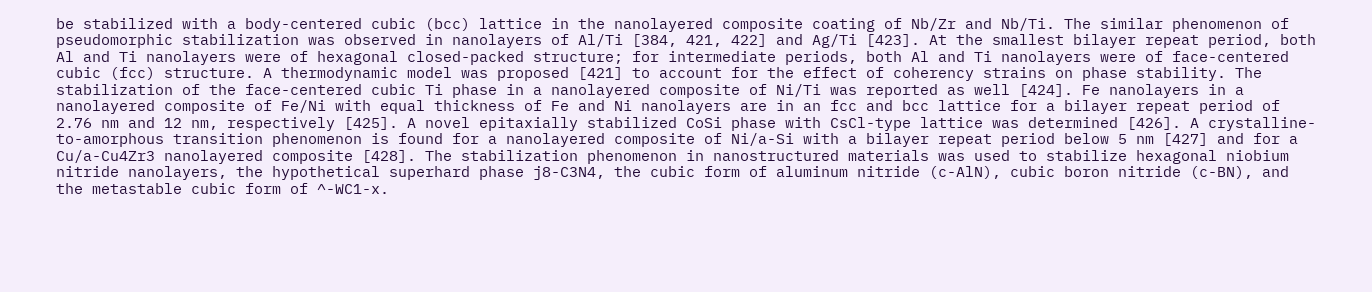be stabilized with a body-centered cubic (bcc) lattice in the nanolayered composite coating of Nb/Zr and Nb/Ti. The similar phenomenon of pseudomorphic stabilization was observed in nanolayers of Al/Ti [384, 421, 422] and Ag/Ti [423]. At the smallest bilayer repeat period, both Al and Ti nanolayers were of hexagonal closed-packed structure; for intermediate periods, both Al and Ti nanolayers were of face-centered cubic (fcc) structure. A thermodynamic model was proposed [421] to account for the effect of coherency strains on phase stability. The stabilization of the face-centered cubic Ti phase in a nanolayered composite of Ni/Ti was reported as well [424]. Fe nanolayers in a nanolayered composite of Fe/Ni with equal thickness of Fe and Ni nanolayers are in an fcc and bcc lattice for a bilayer repeat period of 2.76 nm and 12 nm, respectively [425]. A novel epitaxially stabilized CoSi phase with CsCl-type lattice was determined [426]. A crystalline-to-amorphous transition phenomenon is found for a nanolayered composite of Ni/a-Si with a bilayer repeat period below 5 nm [427] and for a Cu/a-Cu4Zr3 nanolayered composite [428]. The stabilization phenomenon in nanostructured materials was used to stabilize hexagonal niobium nitride nanolayers, the hypothetical superhard phase j8-C3N4, the cubic form of aluminum nitride (c-AlN), cubic boron nitride (c-BN), and the metastable cubic form of ^-WC1-x.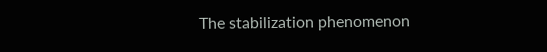The stabilization phenomenon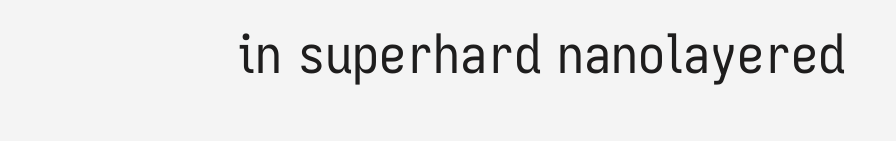in superhard nanolayered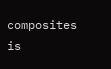composites is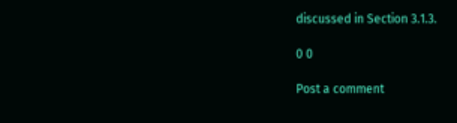discussed in Section 3.1.3.

0 0

Post a comment